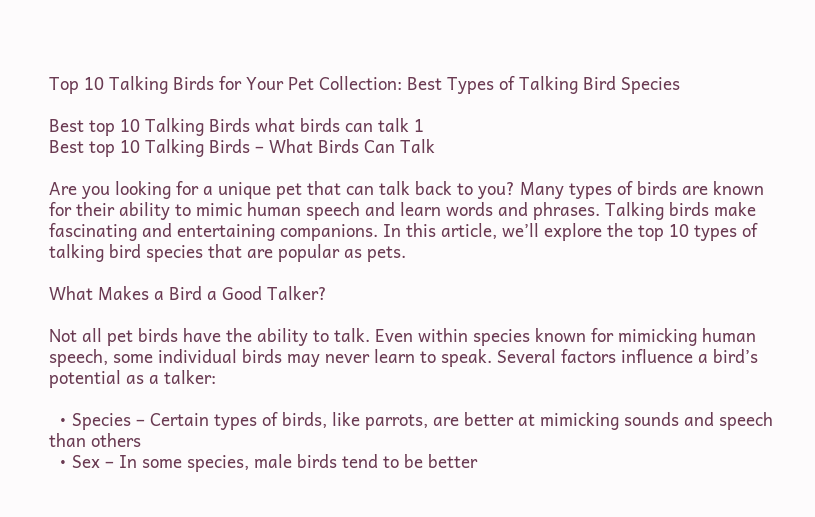Top 10 Talking Birds for Your Pet Collection: Best Types of Talking Bird Species

Best top 10 Talking Birds what birds can talk 1
Best top 10 Talking Birds – What Birds Can Talk

Are you looking for a unique pet that can talk back to you? Many types of birds are known for their ability to mimic human speech and learn words and phrases. Talking birds make fascinating and entertaining companions. In this article, we’ll explore the top 10 types of talking bird species that are popular as pets.

What Makes a Bird a Good Talker?

Not all pet birds have the ability to talk. Even within species known for mimicking human speech, some individual birds may never learn to speak. Several factors influence a bird’s potential as a talker:

  • Species – Certain types of birds, like parrots, are better at mimicking sounds and speech than others
  • Sex – In some species, male birds tend to be better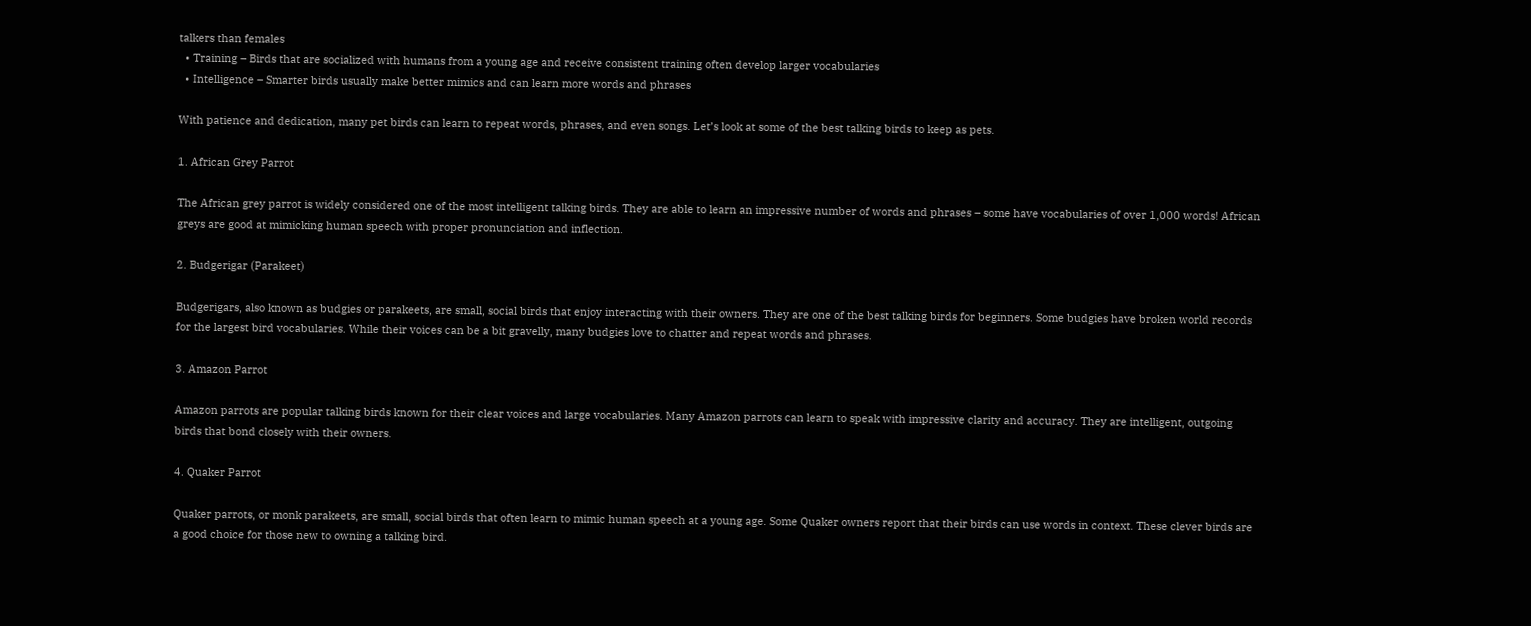talkers than females
  • Training – Birds that are socialized with humans from a young age and receive consistent training often develop larger vocabularies
  • Intelligence – Smarter birds usually make better mimics and can learn more words and phrases

With patience and dedication, many pet birds can learn to repeat words, phrases, and even songs. Let’s look at some of the best talking birds to keep as pets.

1. African Grey Parrot

The African grey parrot is widely considered one of the most intelligent talking birds. They are able to learn an impressive number of words and phrases – some have vocabularies of over 1,000 words! African greys are good at mimicking human speech with proper pronunciation and inflection.

2. Budgerigar (Parakeet)

Budgerigars, also known as budgies or parakeets, are small, social birds that enjoy interacting with their owners. They are one of the best talking birds for beginners. Some budgies have broken world records for the largest bird vocabularies. While their voices can be a bit gravelly, many budgies love to chatter and repeat words and phrases.

3. Amazon Parrot

Amazon parrots are popular talking birds known for their clear voices and large vocabularies. Many Amazon parrots can learn to speak with impressive clarity and accuracy. They are intelligent, outgoing birds that bond closely with their owners.

4. Quaker Parrot

Quaker parrots, or monk parakeets, are small, social birds that often learn to mimic human speech at a young age. Some Quaker owners report that their birds can use words in context. These clever birds are a good choice for those new to owning a talking bird.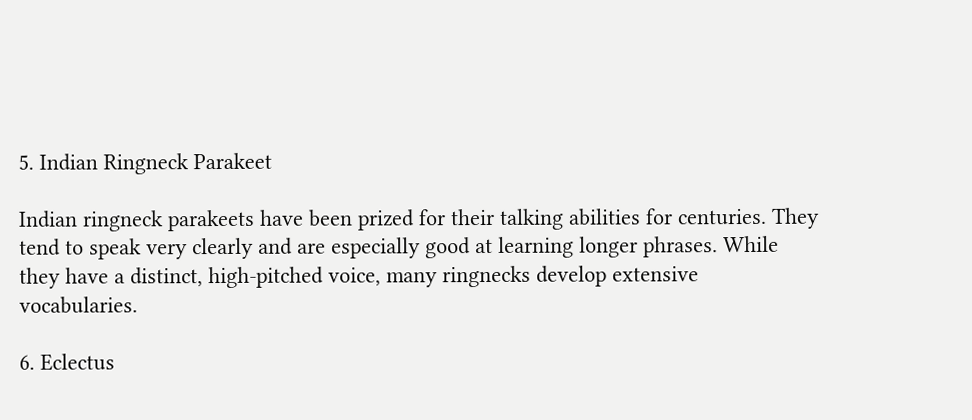5. Indian Ringneck Parakeet

Indian ringneck parakeets have been prized for their talking abilities for centuries. They tend to speak very clearly and are especially good at learning longer phrases. While they have a distinct, high-pitched voice, many ringnecks develop extensive vocabularies.

6. Eclectus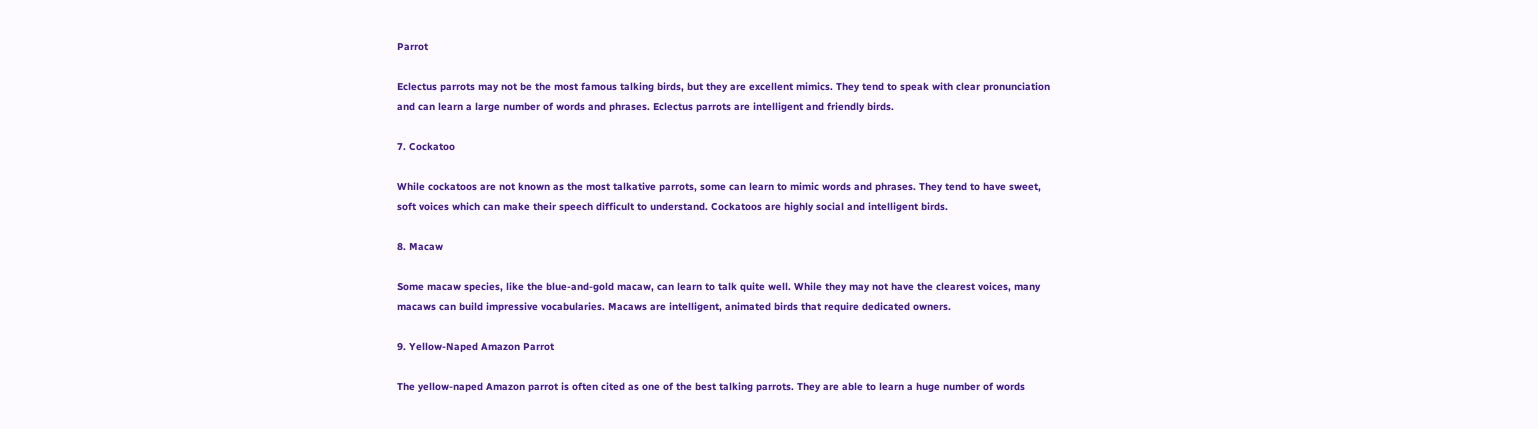Parrot

Eclectus parrots may not be the most famous talking birds, but they are excellent mimics. They tend to speak with clear pronunciation and can learn a large number of words and phrases. Eclectus parrots are intelligent and friendly birds.

7. Cockatoo

While cockatoos are not known as the most talkative parrots, some can learn to mimic words and phrases. They tend to have sweet, soft voices which can make their speech difficult to understand. Cockatoos are highly social and intelligent birds.

8. Macaw

Some macaw species, like the blue-and-gold macaw, can learn to talk quite well. While they may not have the clearest voices, many macaws can build impressive vocabularies. Macaws are intelligent, animated birds that require dedicated owners.

9. Yellow-Naped Amazon Parrot

The yellow-naped Amazon parrot is often cited as one of the best talking parrots. They are able to learn a huge number of words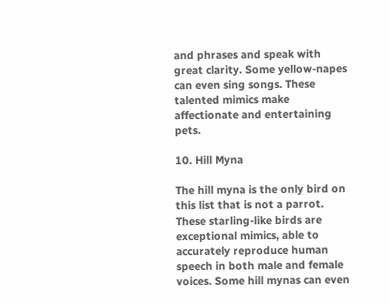and phrases and speak with great clarity. Some yellow-napes can even sing songs. These talented mimics make affectionate and entertaining pets.

10. Hill Myna

The hill myna is the only bird on this list that is not a parrot. These starling-like birds are exceptional mimics, able to accurately reproduce human speech in both male and female voices. Some hill mynas can even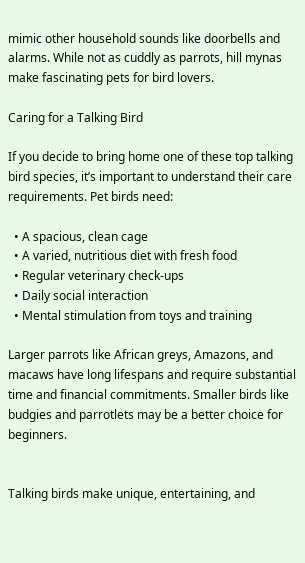mimic other household sounds like doorbells and alarms. While not as cuddly as parrots, hill mynas make fascinating pets for bird lovers.

Caring for a Talking Bird

If you decide to bring home one of these top talking bird species, it’s important to understand their care requirements. Pet birds need:

  • A spacious, clean cage
  • A varied, nutritious diet with fresh food
  • Regular veterinary check-ups
  • Daily social interaction
  • Mental stimulation from toys and training

Larger parrots like African greys, Amazons, and macaws have long lifespans and require substantial time and financial commitments. Smaller birds like budgies and parrotlets may be a better choice for beginners.


Talking birds make unique, entertaining, and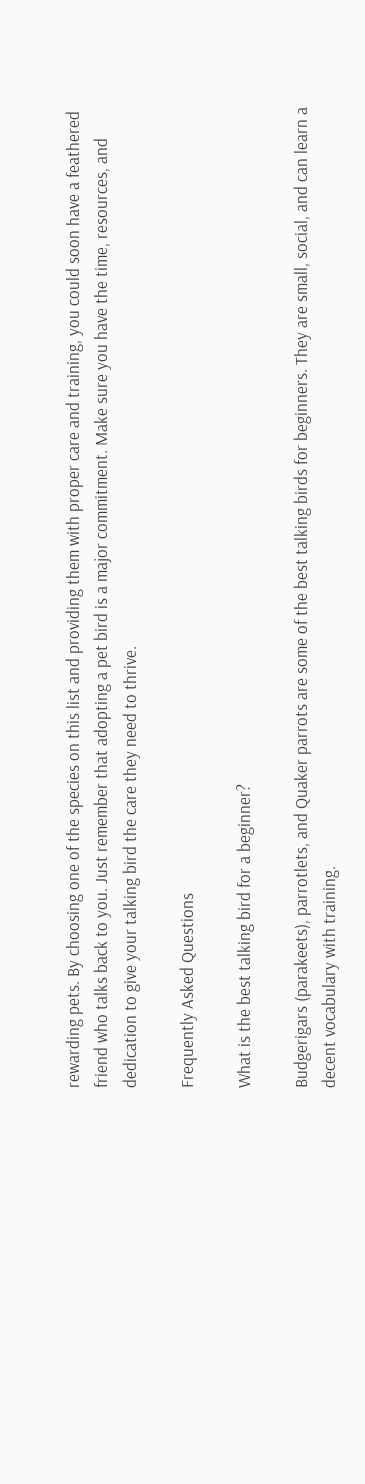rewarding pets. By choosing one of the species on this list and providing them with proper care and training, you could soon have a feathered friend who talks back to you. Just remember that adopting a pet bird is a major commitment. Make sure you have the time, resources, and dedication to give your talking bird the care they need to thrive.

Frequently Asked Questions

What is the best talking bird for a beginner?

Budgerigars (parakeets), parrotlets, and Quaker parrots are some of the best talking birds for beginners. They are small, social, and can learn a decent vocabulary with training.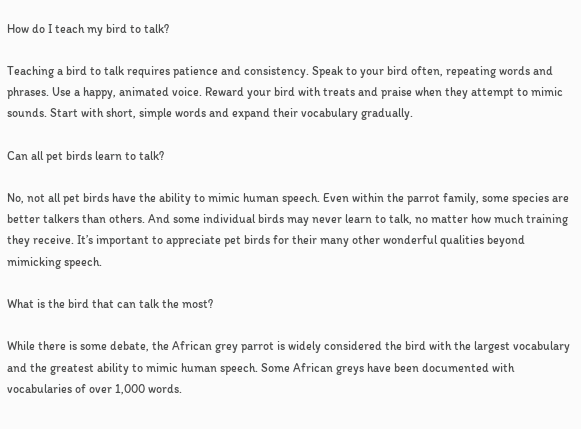How do I teach my bird to talk?

Teaching a bird to talk requires patience and consistency. Speak to your bird often, repeating words and phrases. Use a happy, animated voice. Reward your bird with treats and praise when they attempt to mimic sounds. Start with short, simple words and expand their vocabulary gradually.

Can all pet birds learn to talk?

No, not all pet birds have the ability to mimic human speech. Even within the parrot family, some species are better talkers than others. And some individual birds may never learn to talk, no matter how much training they receive. It’s important to appreciate pet birds for their many other wonderful qualities beyond mimicking speech.

What is the bird that can talk the most?

While there is some debate, the African grey parrot is widely considered the bird with the largest vocabulary and the greatest ability to mimic human speech. Some African greys have been documented with vocabularies of over 1,000 words.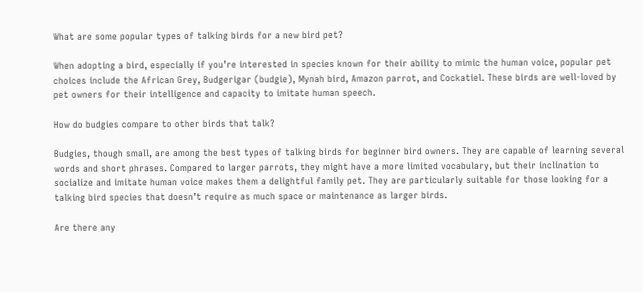What are some popular types of talking birds for a new bird pet?

When adopting a bird, especially if you’re interested in species known for their ability to mimic the human voice, popular pet choices include the African Grey, Budgerigar (budgie), Mynah bird, Amazon parrot, and Cockatiel. These birds are well-loved by pet owners for their intelligence and capacity to imitate human speech.

How do budgies compare to other birds that talk?

Budgies, though small, are among the best types of talking birds for beginner bird owners. They are capable of learning several words and short phrases. Compared to larger parrots, they might have a more limited vocabulary, but their inclination to socialize and imitate human voice makes them a delightful family pet. They are particularly suitable for those looking for a talking bird species that doesn’t require as much space or maintenance as larger birds.

Are there any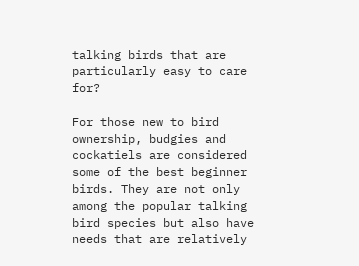talking birds that are particularly easy to care for?

For those new to bird ownership, budgies and cockatiels are considered some of the best beginner birds. They are not only among the popular talking bird species but also have needs that are relatively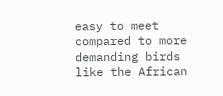easy to meet compared to more demanding birds like the African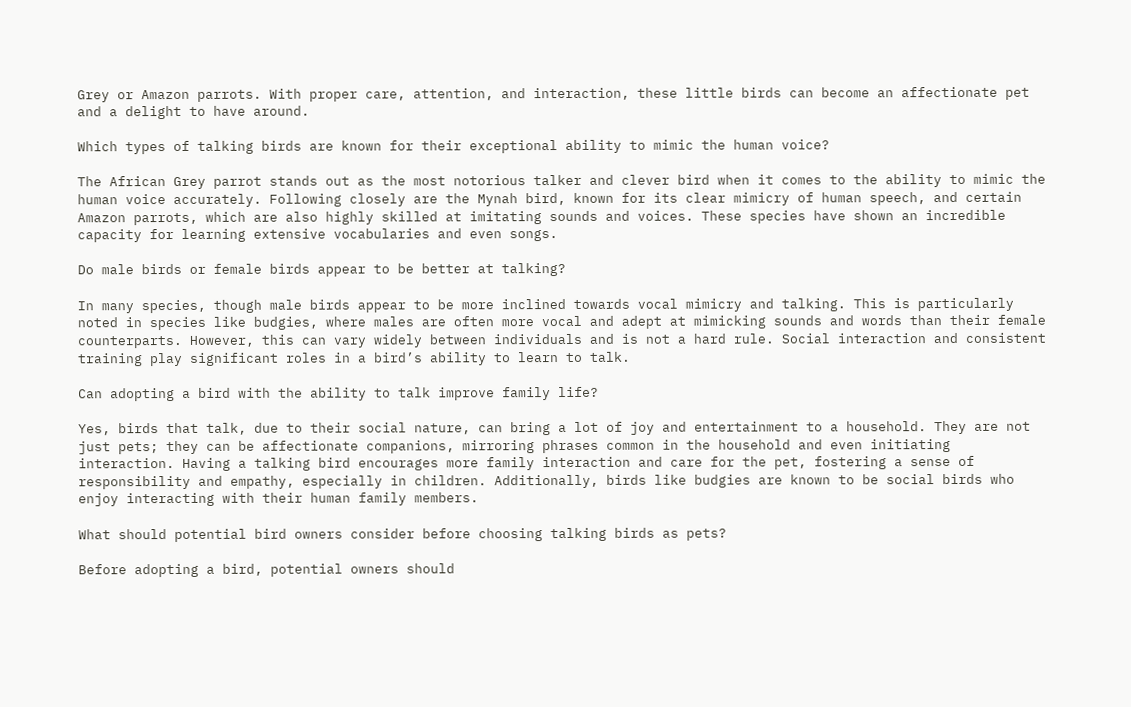Grey or Amazon parrots. With proper care, attention, and interaction, these little birds can become an affectionate pet and a delight to have around.

Which types of talking birds are known for their exceptional ability to mimic the human voice?

The African Grey parrot stands out as the most notorious talker and clever bird when it comes to the ability to mimic the human voice accurately. Following closely are the Mynah bird, known for its clear mimicry of human speech, and certain Amazon parrots, which are also highly skilled at imitating sounds and voices. These species have shown an incredible capacity for learning extensive vocabularies and even songs.

Do male birds or female birds appear to be better at talking?

In many species, though male birds appear to be more inclined towards vocal mimicry and talking. This is particularly noted in species like budgies, where males are often more vocal and adept at mimicking sounds and words than their female counterparts. However, this can vary widely between individuals and is not a hard rule. Social interaction and consistent training play significant roles in a bird’s ability to learn to talk.

Can adopting a bird with the ability to talk improve family life?

Yes, birds that talk, due to their social nature, can bring a lot of joy and entertainment to a household. They are not just pets; they can be affectionate companions, mirroring phrases common in the household and even initiating interaction. Having a talking bird encourages more family interaction and care for the pet, fostering a sense of responsibility and empathy, especially in children. Additionally, birds like budgies are known to be social birds who enjoy interacting with their human family members.

What should potential bird owners consider before choosing talking birds as pets?

Before adopting a bird, potential owners should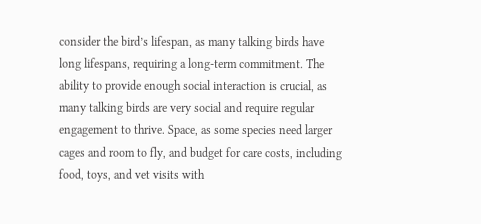consider the bird’s lifespan, as many talking birds have long lifespans, requiring a long-term commitment. The ability to provide enough social interaction is crucial, as many talking birds are very social and require regular engagement to thrive. Space, as some species need larger cages and room to fly, and budget for care costs, including food, toys, and vet visits with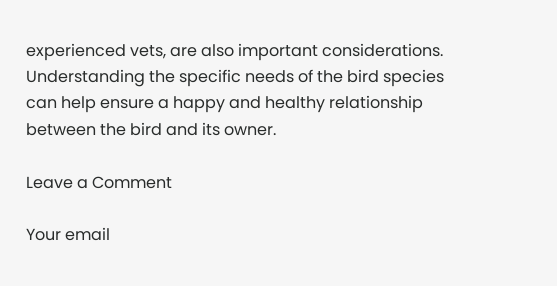experienced vets, are also important considerations. Understanding the specific needs of the bird species can help ensure a happy and healthy relationship between the bird and its owner.

Leave a Comment

Your email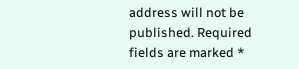address will not be published. Required fields are marked *